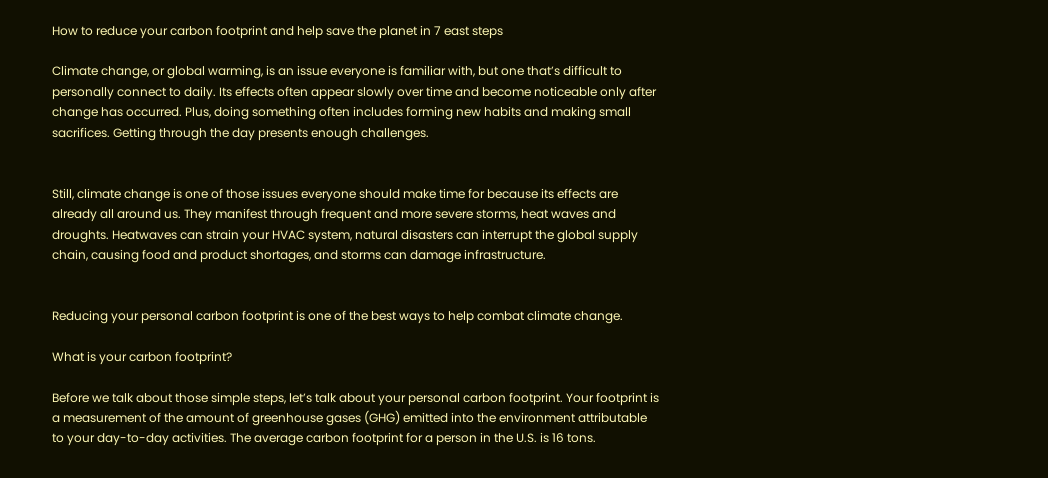How to reduce your carbon footprint and help save the planet in 7 east steps

Climate change, or global warming, is an issue everyone is familiar with, but one that’s difficult to personally connect to daily. Its effects often appear slowly over time and become noticeable only after change has occurred. Plus, doing something often includes forming new habits and making small sacrifices. Getting through the day presents enough challenges.


Still, climate change is one of those issues everyone should make time for because its effects are already all around us. They manifest through frequent and more severe storms, heat waves and droughts. Heatwaves can strain your HVAC system, natural disasters can interrupt the global supply chain, causing food and product shortages, and storms can damage infrastructure.


Reducing your personal carbon footprint is one of the best ways to help combat climate change.

What is your carbon footprint?

Before we talk about those simple steps, let’s talk about your personal carbon footprint. Your footprint is a measurement of the amount of greenhouse gases (GHG) emitted into the environment attributable to your day-to-day activities. The average carbon footprint for a person in the U.S. is 16 tons.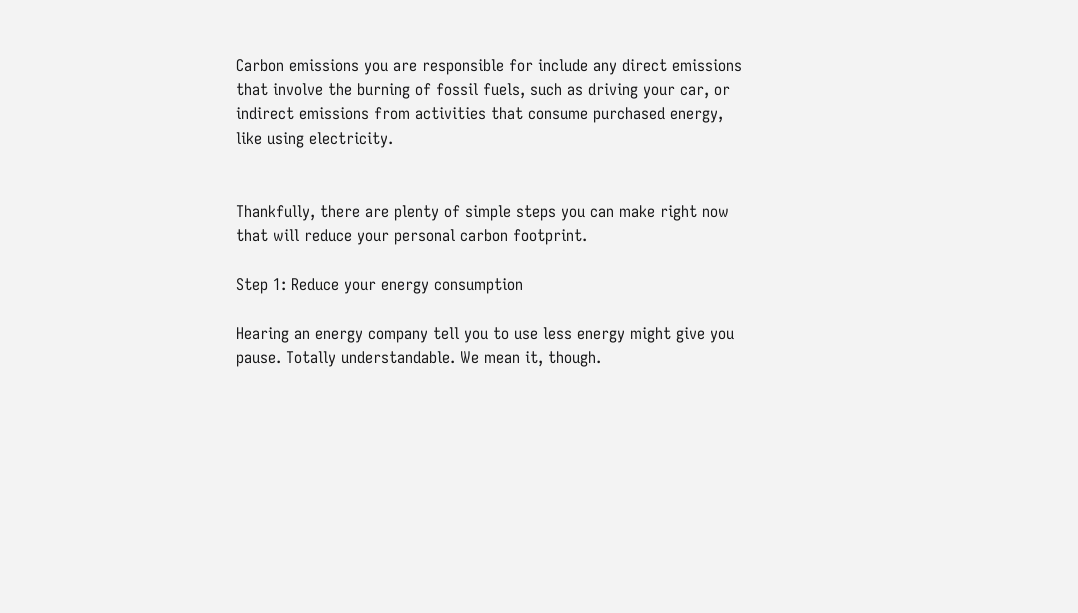Carbon emissions you are responsible for include any direct emissions that involve the burning of fossil fuels, such as driving your car, or indirect emissions from activities that consume purchased energy, like using electricity.


Thankfully, there are plenty of simple steps you can make right now that will reduce your personal carbon footprint.

Step 1: Reduce your energy consumption

Hearing an energy company tell you to use less energy might give you pause. Totally understandable. We mean it, though.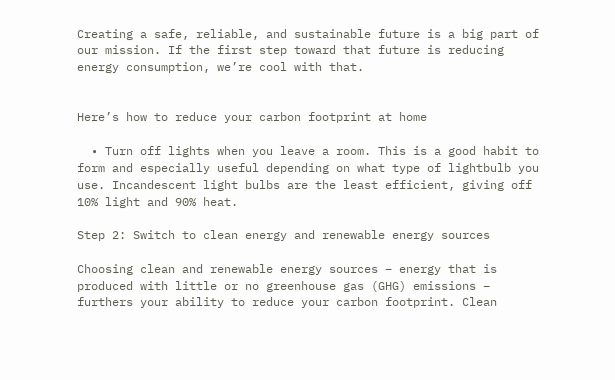Creating a safe, reliable, and sustainable future is a big part of our mission. If the first step toward that future is reducing energy consumption, we’re cool with that.


Here’s how to reduce your carbon footprint at home

  • Turn off lights when you leave a room. This is a good habit to form and especially useful depending on what type of lightbulb you use. Incandescent light bulbs are the least efficient, giving off 10% light and 90% heat.

Step 2: Switch to clean energy and renewable energy sources

Choosing clean and renewable energy sources – energy that is produced with little or no greenhouse gas (GHG) emissions – furthers your ability to reduce your carbon footprint. Clean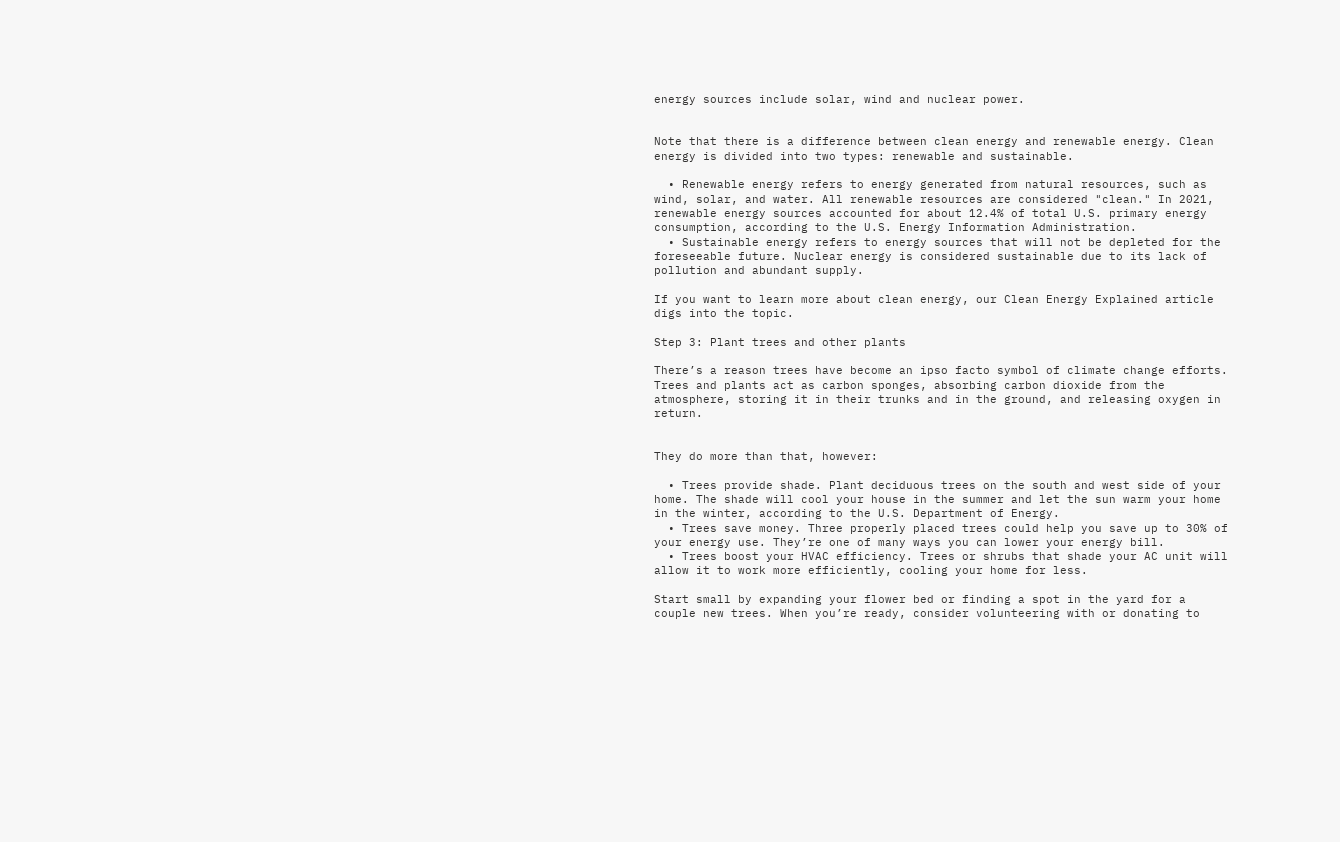energy sources include solar, wind and nuclear power.


Note that there is a difference between clean energy and renewable energy. Clean energy is divided into two types: renewable and sustainable.

  • Renewable energy refers to energy generated from natural resources, such as wind, solar, and water. All renewable resources are considered "clean." In 2021, renewable energy sources accounted for about 12.4% of total U.S. primary energy consumption, according to the U.S. Energy Information Administration.
  • Sustainable energy refers to energy sources that will not be depleted for the foreseeable future. Nuclear energy is considered sustainable due to its lack of pollution and abundant supply.

If you want to learn more about clean energy, our Clean Energy Explained article digs into the topic.

Step 3: Plant trees and other plants

There’s a reason trees have become an ipso facto symbol of climate change efforts. Trees and plants act as carbon sponges, absorbing carbon dioxide from the atmosphere, storing it in their trunks and in the ground, and releasing oxygen in return.


They do more than that, however:

  • Trees provide shade. Plant deciduous trees on the south and west side of your home. The shade will cool your house in the summer and let the sun warm your home in the winter, according to the U.S. Department of Energy.
  • Trees save money. Three properly placed trees could help you save up to 30% of your energy use. They’re one of many ways you can lower your energy bill.
  • Trees boost your HVAC efficiency. Trees or shrubs that shade your AC unit will allow it to work more efficiently, cooling your home for less.

Start small by expanding your flower bed or finding a spot in the yard for a couple new trees. When you’re ready, consider volunteering with or donating to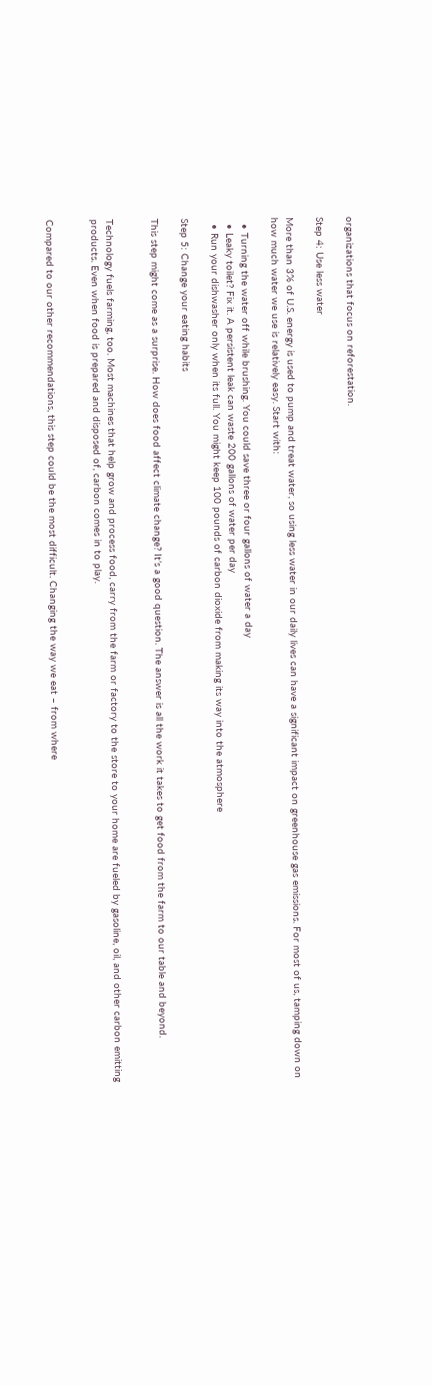organizations that focus on reforestation.

Step 4: Use less water

More than 3% of U.S. energy is used to pump and treat water, so using less water in our daily lives can have a significant impact on greenhouse gas emissions. For most of us, tamping down on how much water we use is relatively easy. Start with:

  • Turning the water off while brushing. You could save three or four gallons of water a day
  • Leaky toilet? Fix it. A persistent leak can waste 200 gallons of water per day
  • Run your dishwasher only when its full. You might keep 100 pounds of carbon dioxide from making its way into the atmosphere

Step 5: Change your eating habits

This step might come as a surprise. How does food affect climate change? It’s a good question. The answer is all the work it takes to get food from the farm to our table and beyond.


Technology fuels farming, too. Most machines that help grow and process food, carry from the farm or factory to the store to your home are fueled by gasoline, oil, and other carbon emitting products. Even when food is prepared and disposed of, carbon comes in to play.


Compared to our other recommendations, this step could be the most difficult. Changing the way we eat – from where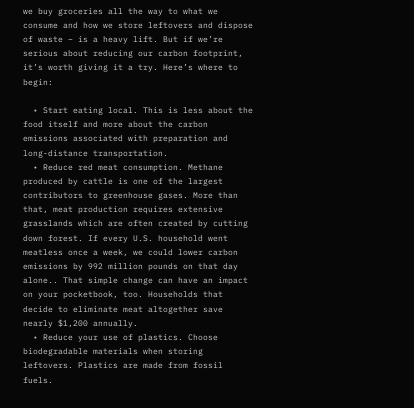we buy groceries all the way to what we consume and how we store leftovers and dispose of waste – is a heavy lift. But if we’re serious about reducing our carbon footprint, it’s worth giving it a try. Here’s where to begin:

  • Start eating local. This is less about the food itself and more about the carbon emissions associated with preparation and long-distance transportation.
  • Reduce red meat consumption. Methane produced by cattle is one of the largest contributors to greenhouse gases. More than that, meat production requires extensive grasslands which are often created by cutting down forest. If every U.S. household went meatless once a week, we could lower carbon emissions by 992 million pounds on that day alone.. That simple change can have an impact on your pocketbook, too. Households that decide to eliminate meat altogether save nearly $1,200 annually.
  • Reduce your use of plastics. Choose biodegradable materials when storing leftovers. Plastics are made from fossil fuels.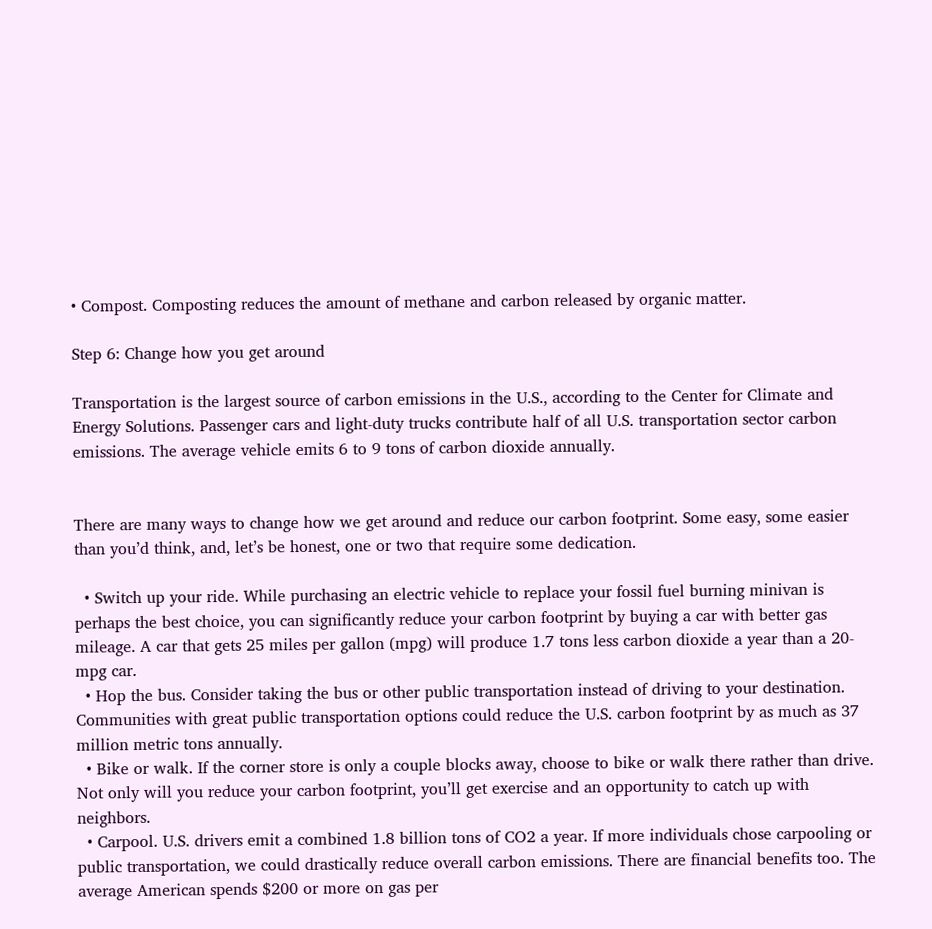• Compost. Composting reduces the amount of methane and carbon released by organic matter.

Step 6: Change how you get around

Transportation is the largest source of carbon emissions in the U.S., according to the Center for Climate and Energy Solutions. Passenger cars and light-duty trucks contribute half of all U.S. transportation sector carbon emissions. The average vehicle emits 6 to 9 tons of carbon dioxide annually.


There are many ways to change how we get around and reduce our carbon footprint. Some easy, some easier than you’d think, and, let’s be honest, one or two that require some dedication.

  • Switch up your ride. While purchasing an electric vehicle to replace your fossil fuel burning minivan is perhaps the best choice, you can significantly reduce your carbon footprint by buying a car with better gas mileage. A car that gets 25 miles per gallon (mpg) will produce 1.7 tons less carbon dioxide a year than a 20-mpg car.
  • Hop the bus. Consider taking the bus or other public transportation instead of driving to your destination. Communities with great public transportation options could reduce the U.S. carbon footprint by as much as 37 million metric tons annually.
  • Bike or walk. If the corner store is only a couple blocks away, choose to bike or walk there rather than drive. Not only will you reduce your carbon footprint, you’ll get exercise and an opportunity to catch up with neighbors.
  • Carpool. U.S. drivers emit a combined 1.8 billion tons of CO2 a year. If more individuals chose carpooling or public transportation, we could drastically reduce overall carbon emissions. There are financial benefits too. The average American spends $200 or more on gas per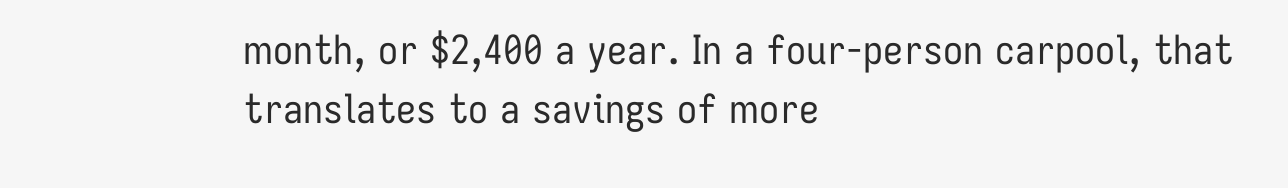month, or $2,400 a year. In a four-person carpool, that translates to a savings of more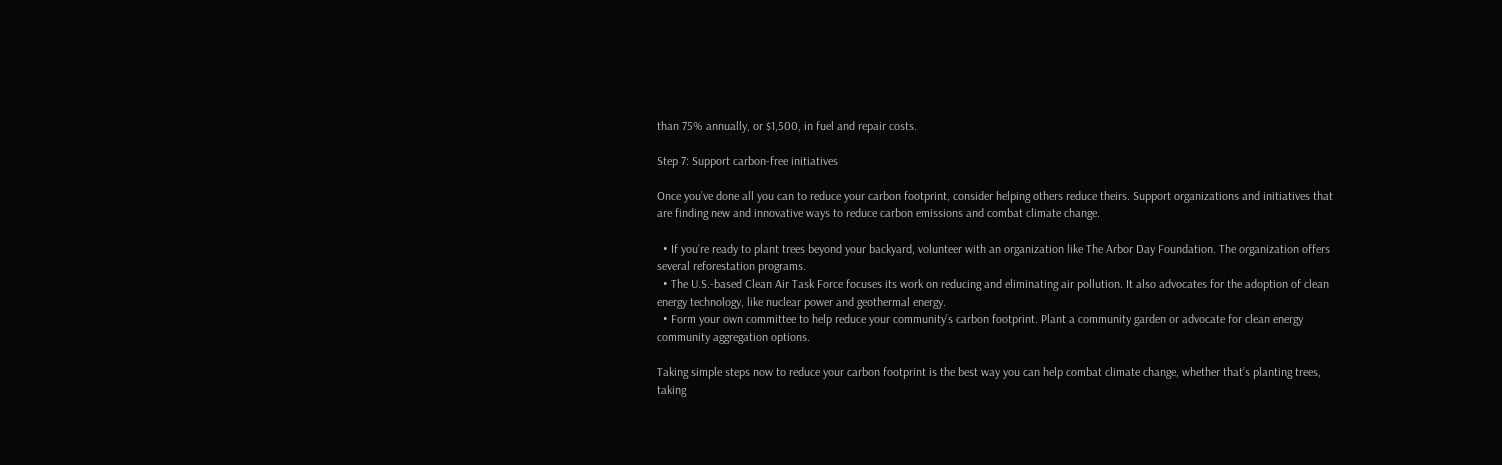than 75% annually, or $1,500, in fuel and repair costs.

Step 7: Support carbon-free initiatives

Once you’ve done all you can to reduce your carbon footprint, consider helping others reduce theirs. Support organizations and initiatives that are finding new and innovative ways to reduce carbon emissions and combat climate change.

  • If you’re ready to plant trees beyond your backyard, volunteer with an organization like The Arbor Day Foundation. The organization offers several reforestation programs.
  • The U.S.-based Clean Air Task Force focuses its work on reducing and eliminating air pollution. It also advocates for the adoption of clean energy technology, like nuclear power and geothermal energy.
  • Form your own committee to help reduce your community’s carbon footprint. Plant a community garden or advocate for clean energy community aggregation options.

Taking simple steps now to reduce your carbon footprint is the best way you can help combat climate change, whether that’s planting trees, taking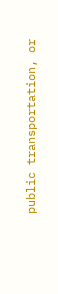public transportation, or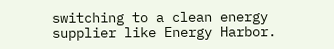switching to a clean energy supplier like Energy Harbor.